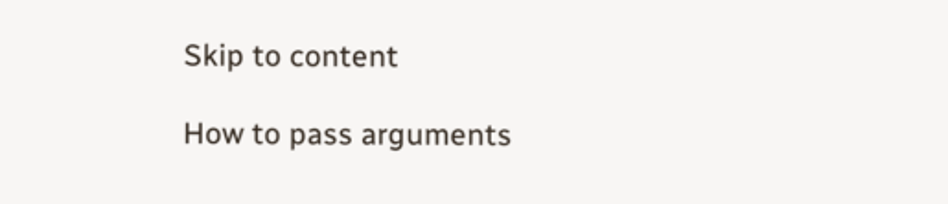Skip to content

How to pass arguments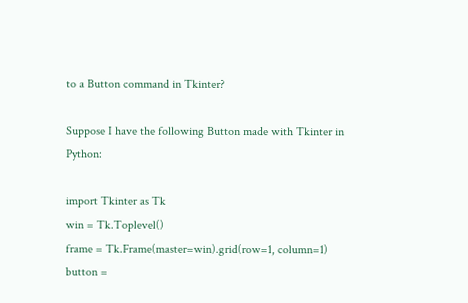to a Button command in Tkinter?

Suppose I have the following Button made with Tkinter in Python:

import Tkinter as Tk
win = Tk.Toplevel()
frame = Tk.Frame(master=win).grid(row=1, column=1)
button =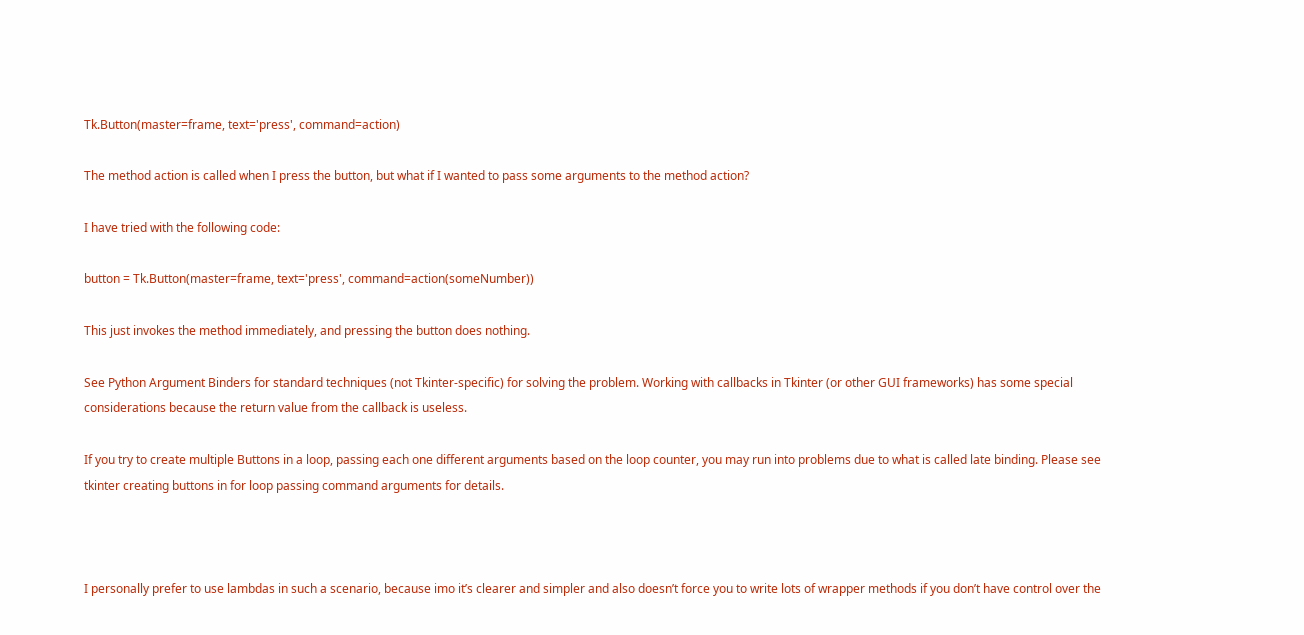Tk.Button(master=frame, text='press', command=action)

The method action is called when I press the button, but what if I wanted to pass some arguments to the method action?

I have tried with the following code:

button = Tk.Button(master=frame, text='press', command=action(someNumber))

This just invokes the method immediately, and pressing the button does nothing.

See Python Argument Binders for standard techniques (not Tkinter-specific) for solving the problem. Working with callbacks in Tkinter (or other GUI frameworks) has some special considerations because the return value from the callback is useless.

If you try to create multiple Buttons in a loop, passing each one different arguments based on the loop counter, you may run into problems due to what is called late binding. Please see tkinter creating buttons in for loop passing command arguments for details.



I personally prefer to use lambdas in such a scenario, because imo it’s clearer and simpler and also doesn’t force you to write lots of wrapper methods if you don’t have control over the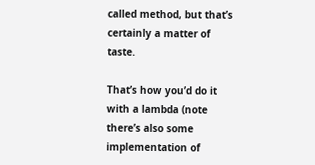called method, but that’s certainly a matter of taste.

That’s how you’d do it with a lambda (note there’s also some implementation of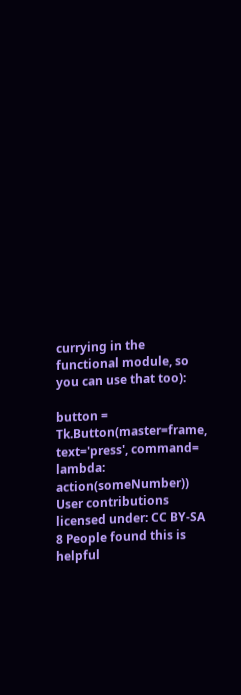currying in the functional module, so you can use that too):

button = Tk.Button(master=frame, text='press', command= lambda: action(someNumber))
User contributions licensed under: CC BY-SA
8 People found this is helpful